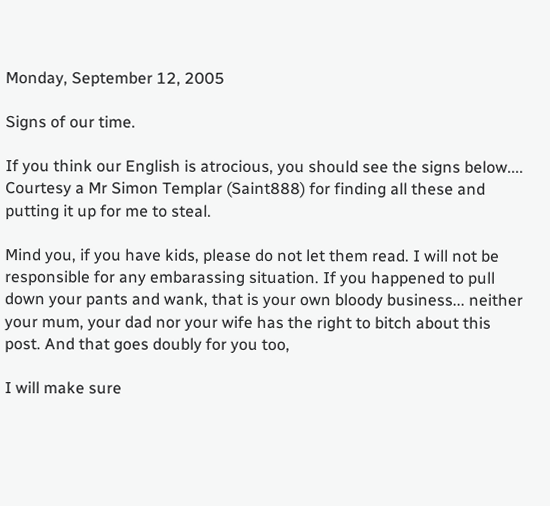Monday, September 12, 2005

Signs of our time.

If you think our English is atrocious, you should see the signs below.... Courtesy a Mr Simon Templar (Saint888) for finding all these and putting it up for me to steal.

Mind you, if you have kids, please do not let them read. I will not be responsible for any embarassing situation. If you happened to pull down your pants and wank, that is your own bloody business... neither your mum, your dad nor your wife has the right to bitch about this post. And that goes doubly for you too,

I will make sure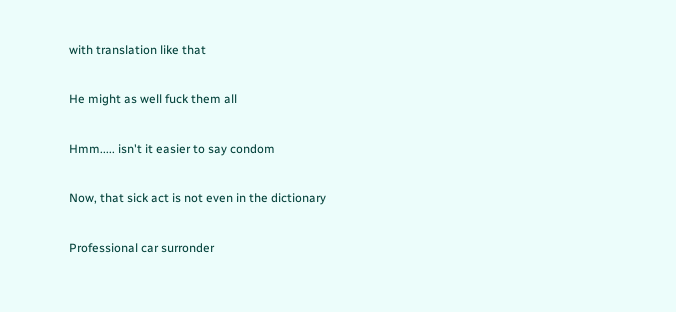with translation like that

He might as well fuck them all

Hmm..... isn't it easier to say condom

Now, that sick act is not even in the dictionary

Professional car surronder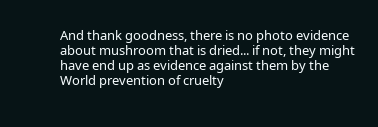And thank goodness, there is no photo evidence about mushroom that is dried... if not, they might have end up as evidence against them by the World prevention of cruelty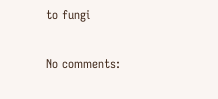to fungi

No comments: